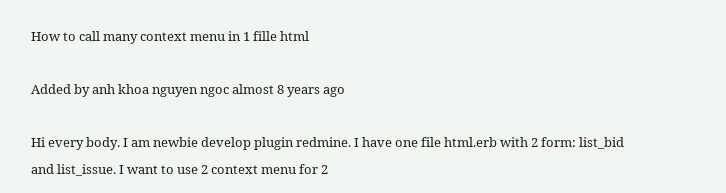How to call many context menu in 1 fille html

Added by anh khoa nguyen ngoc almost 8 years ago

Hi every body. I am newbie develop plugin redmine. I have one file html.erb with 2 form: list_bid and list_issue. I want to use 2 context menu for 2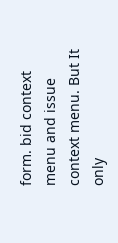form. bid context menu and issue context menu. But It only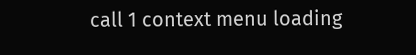call 1 context menu loading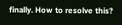finally. How to resolve this?